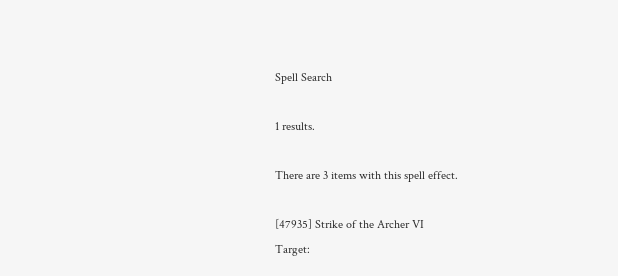Spell Search

1 results.

There are 3 items with this spell effect.

[47935] Strike of the Archer VI
Target: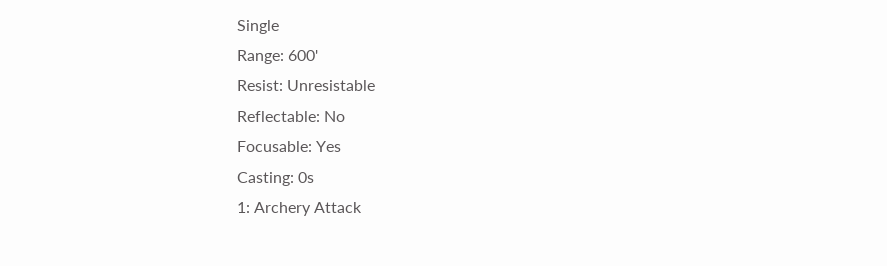Single
Range: 600'
Resist: Unresistable
Reflectable: No
Focusable: Yes
Casting: 0s
1: Archery Attack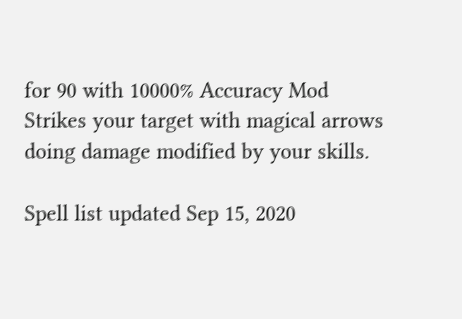for 90 with 10000% Accuracy Mod
Strikes your target with magical arrows doing damage modified by your skills.

Spell list updated Sep 15, 2020